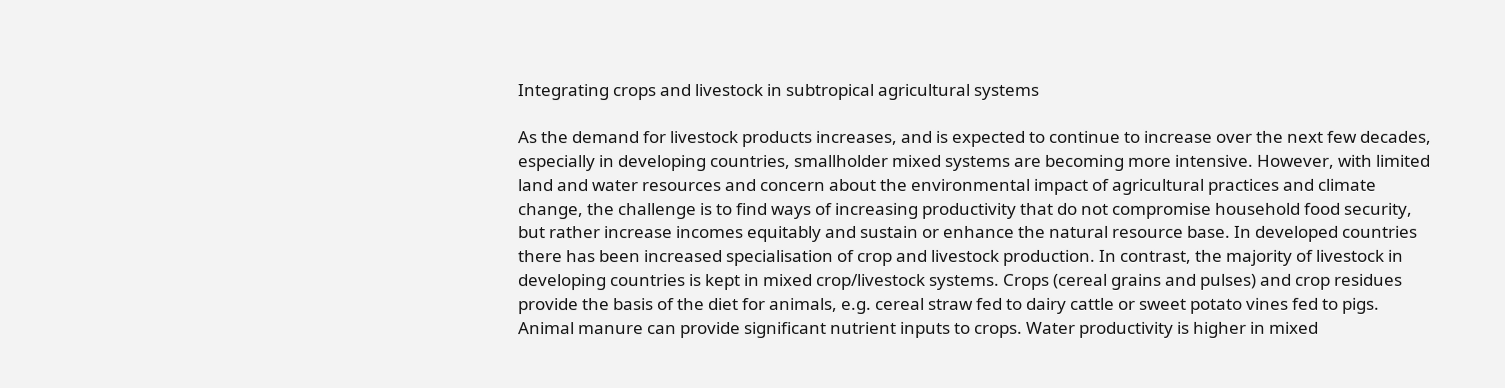Integrating crops and livestock in subtropical agricultural systems

As the demand for livestock products increases, and is expected to continue to increase over the next few decades, especially in developing countries, smallholder mixed systems are becoming more intensive. However, with limited land and water resources and concern about the environmental impact of agricultural practices and climate change, the challenge is to find ways of increasing productivity that do not compromise household food security, but rather increase incomes equitably and sustain or enhance the natural resource base. In developed countries there has been increased specialisation of crop and livestock production. In contrast, the majority of livestock in developing countries is kept in mixed crop/livestock systems. Crops (cereal grains and pulses) and crop residues provide the basis of the diet for animals, e.g. cereal straw fed to dairy cattle or sweet potato vines fed to pigs. Animal manure can provide significant nutrient inputs to crops. Water productivity is higher in mixed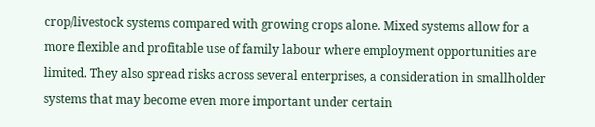crop/livestock systems compared with growing crops alone. Mixed systems allow for a more flexible and profitable use of family labour where employment opportunities are limited. They also spread risks across several enterprises, a consideration in smallholder systems that may become even more important under certain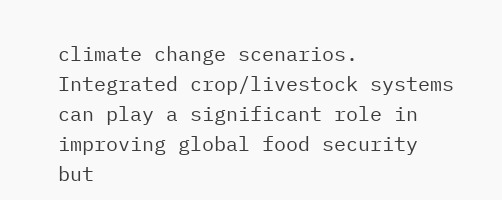climate change scenarios. Integrated crop/livestock systems can play a significant role in improving global food security but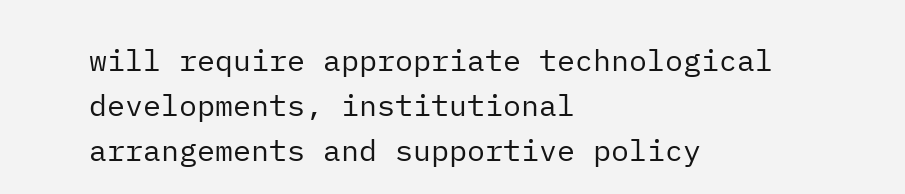will require appropriate technological developments, institutional arrangements and supportive policy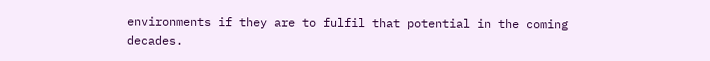environments if they are to fulfil that potential in the coming decades.